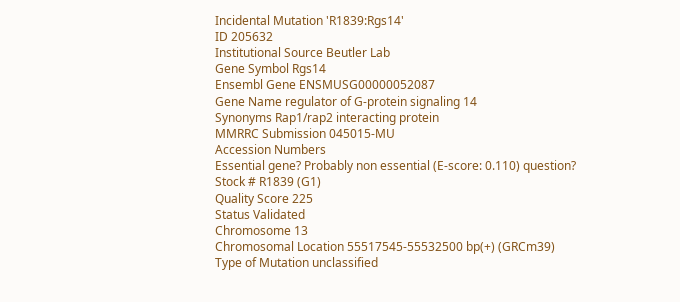Incidental Mutation 'R1839:Rgs14'
ID 205632
Institutional Source Beutler Lab
Gene Symbol Rgs14
Ensembl Gene ENSMUSG00000052087
Gene Name regulator of G-protein signaling 14
Synonyms Rap1/rap2 interacting protein
MMRRC Submission 045015-MU
Accession Numbers
Essential gene? Probably non essential (E-score: 0.110) question?
Stock # R1839 (G1)
Quality Score 225
Status Validated
Chromosome 13
Chromosomal Location 55517545-55532500 bp(+) (GRCm39)
Type of Mutation unclassified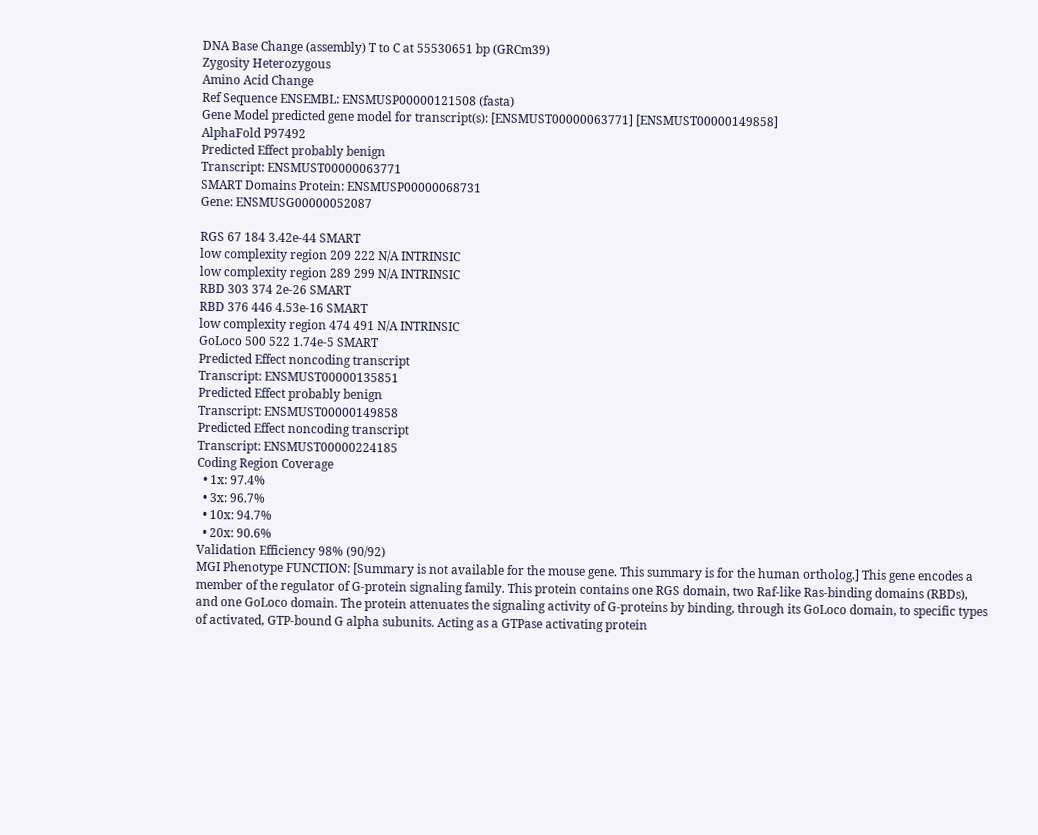DNA Base Change (assembly) T to C at 55530651 bp (GRCm39)
Zygosity Heterozygous
Amino Acid Change
Ref Sequence ENSEMBL: ENSMUSP00000121508 (fasta)
Gene Model predicted gene model for transcript(s): [ENSMUST00000063771] [ENSMUST00000149858]
AlphaFold P97492
Predicted Effect probably benign
Transcript: ENSMUST00000063771
SMART Domains Protein: ENSMUSP00000068731
Gene: ENSMUSG00000052087

RGS 67 184 3.42e-44 SMART
low complexity region 209 222 N/A INTRINSIC
low complexity region 289 299 N/A INTRINSIC
RBD 303 374 2e-26 SMART
RBD 376 446 4.53e-16 SMART
low complexity region 474 491 N/A INTRINSIC
GoLoco 500 522 1.74e-5 SMART
Predicted Effect noncoding transcript
Transcript: ENSMUST00000135851
Predicted Effect probably benign
Transcript: ENSMUST00000149858
Predicted Effect noncoding transcript
Transcript: ENSMUST00000224185
Coding Region Coverage
  • 1x: 97.4%
  • 3x: 96.7%
  • 10x: 94.7%
  • 20x: 90.6%
Validation Efficiency 98% (90/92)
MGI Phenotype FUNCTION: [Summary is not available for the mouse gene. This summary is for the human ortholog.] This gene encodes a member of the regulator of G-protein signaling family. This protein contains one RGS domain, two Raf-like Ras-binding domains (RBDs), and one GoLoco domain. The protein attenuates the signaling activity of G-proteins by binding, through its GoLoco domain, to specific types of activated, GTP-bound G alpha subunits. Acting as a GTPase activating protein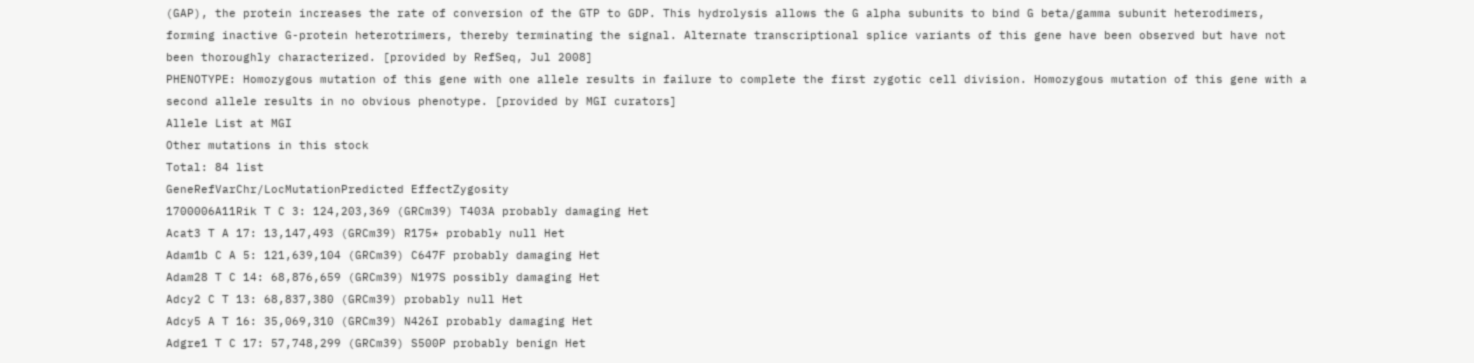(GAP), the protein increases the rate of conversion of the GTP to GDP. This hydrolysis allows the G alpha subunits to bind G beta/gamma subunit heterodimers, forming inactive G-protein heterotrimers, thereby terminating the signal. Alternate transcriptional splice variants of this gene have been observed but have not been thoroughly characterized. [provided by RefSeq, Jul 2008]
PHENOTYPE: Homozygous mutation of this gene with one allele results in failure to complete the first zygotic cell division. Homozygous mutation of this gene with a second allele results in no obvious phenotype. [provided by MGI curators]
Allele List at MGI
Other mutations in this stock
Total: 84 list
GeneRefVarChr/LocMutationPredicted EffectZygosity
1700006A11Rik T C 3: 124,203,369 (GRCm39) T403A probably damaging Het
Acat3 T A 17: 13,147,493 (GRCm39) R175* probably null Het
Adam1b C A 5: 121,639,104 (GRCm39) C647F probably damaging Het
Adam28 T C 14: 68,876,659 (GRCm39) N197S possibly damaging Het
Adcy2 C T 13: 68,837,380 (GRCm39) probably null Het
Adcy5 A T 16: 35,069,310 (GRCm39) N426I probably damaging Het
Adgre1 T C 17: 57,748,299 (GRCm39) S500P probably benign Het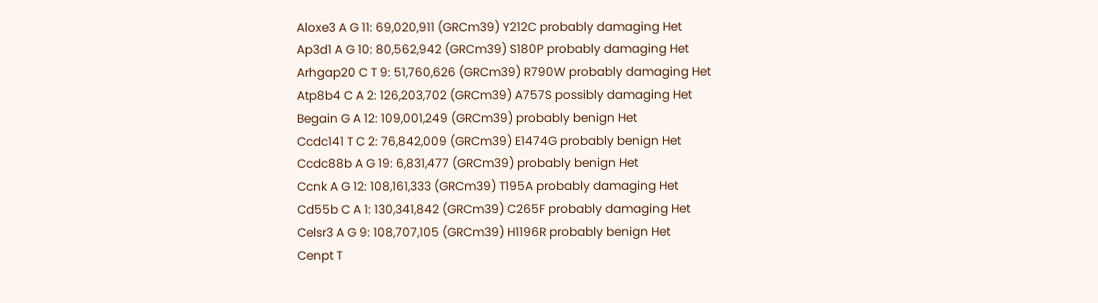Aloxe3 A G 11: 69,020,911 (GRCm39) Y212C probably damaging Het
Ap3d1 A G 10: 80,562,942 (GRCm39) S180P probably damaging Het
Arhgap20 C T 9: 51,760,626 (GRCm39) R790W probably damaging Het
Atp8b4 C A 2: 126,203,702 (GRCm39) A757S possibly damaging Het
Begain G A 12: 109,001,249 (GRCm39) probably benign Het
Ccdc141 T C 2: 76,842,009 (GRCm39) E1474G probably benign Het
Ccdc88b A G 19: 6,831,477 (GRCm39) probably benign Het
Ccnk A G 12: 108,161,333 (GRCm39) T195A probably damaging Het
Cd55b C A 1: 130,341,842 (GRCm39) C265F probably damaging Het
Celsr3 A G 9: 108,707,105 (GRCm39) H1196R probably benign Het
Cenpt T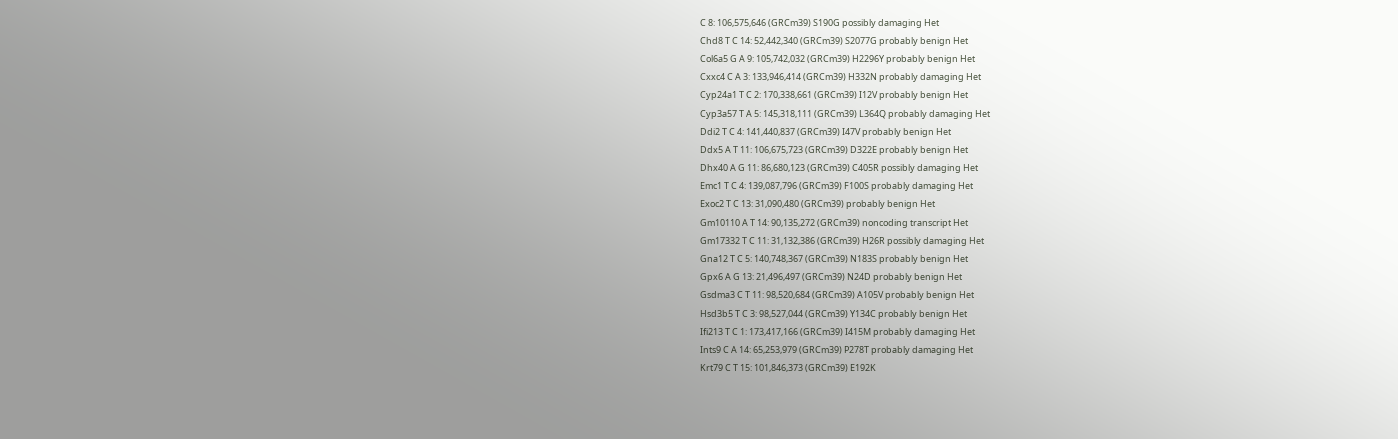C 8: 106,575,646 (GRCm39) S190G possibly damaging Het
Chd8 T C 14: 52,442,340 (GRCm39) S2077G probably benign Het
Col6a5 G A 9: 105,742,032 (GRCm39) H2296Y probably benign Het
Cxxc4 C A 3: 133,946,414 (GRCm39) H332N probably damaging Het
Cyp24a1 T C 2: 170,338,661 (GRCm39) I12V probably benign Het
Cyp3a57 T A 5: 145,318,111 (GRCm39) L364Q probably damaging Het
Ddi2 T C 4: 141,440,837 (GRCm39) I47V probably benign Het
Ddx5 A T 11: 106,675,723 (GRCm39) D322E probably benign Het
Dhx40 A G 11: 86,680,123 (GRCm39) C405R possibly damaging Het
Emc1 T C 4: 139,087,796 (GRCm39) F100S probably damaging Het
Exoc2 T C 13: 31,090,480 (GRCm39) probably benign Het
Gm10110 A T 14: 90,135,272 (GRCm39) noncoding transcript Het
Gm17332 T C 11: 31,132,386 (GRCm39) H26R possibly damaging Het
Gna12 T C 5: 140,748,367 (GRCm39) N183S probably benign Het
Gpx6 A G 13: 21,496,497 (GRCm39) N24D probably benign Het
Gsdma3 C T 11: 98,520,684 (GRCm39) A105V probably benign Het
Hsd3b5 T C 3: 98,527,044 (GRCm39) Y134C probably benign Het
Ifi213 T C 1: 173,417,166 (GRCm39) I415M probably damaging Het
Ints9 C A 14: 65,253,979 (GRCm39) P278T probably damaging Het
Krt79 C T 15: 101,846,373 (GRCm39) E192K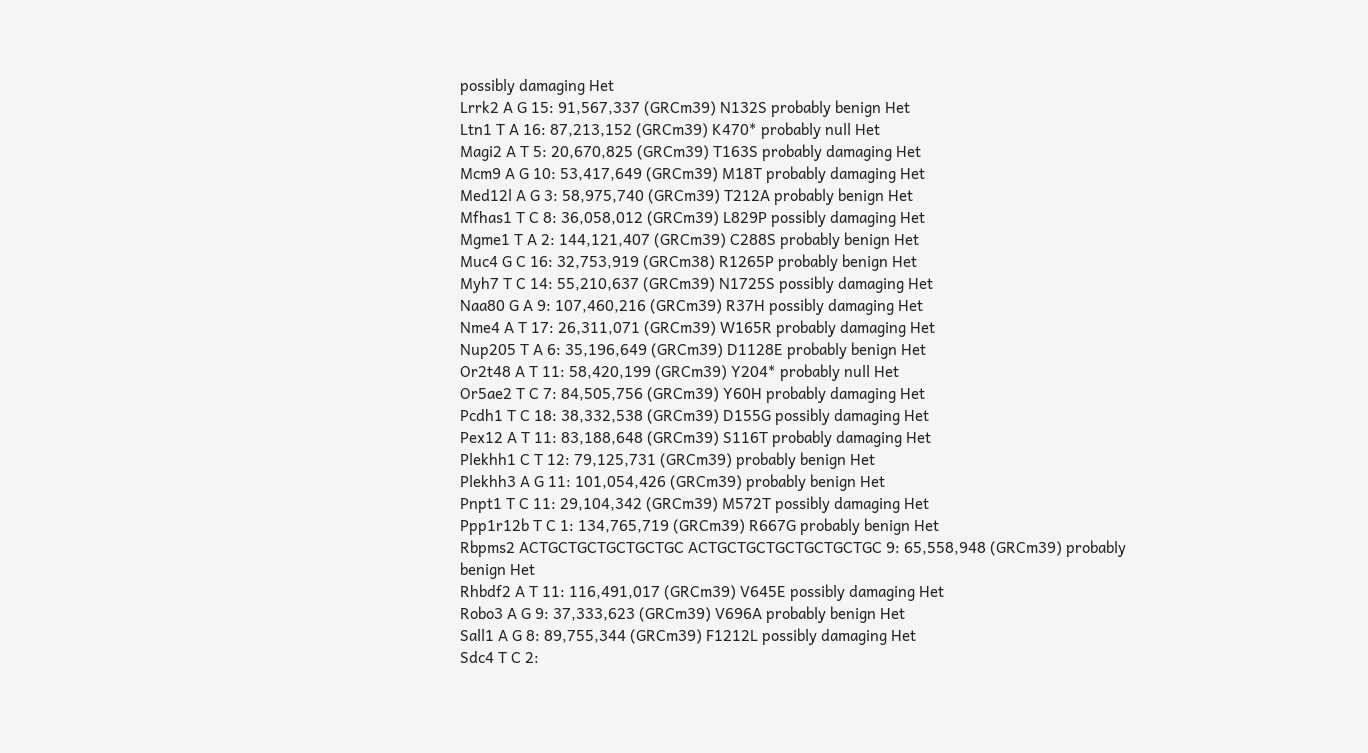possibly damaging Het
Lrrk2 A G 15: 91,567,337 (GRCm39) N132S probably benign Het
Ltn1 T A 16: 87,213,152 (GRCm39) K470* probably null Het
Magi2 A T 5: 20,670,825 (GRCm39) T163S probably damaging Het
Mcm9 A G 10: 53,417,649 (GRCm39) M18T probably damaging Het
Med12l A G 3: 58,975,740 (GRCm39) T212A probably benign Het
Mfhas1 T C 8: 36,058,012 (GRCm39) L829P possibly damaging Het
Mgme1 T A 2: 144,121,407 (GRCm39) C288S probably benign Het
Muc4 G C 16: 32,753,919 (GRCm38) R1265P probably benign Het
Myh7 T C 14: 55,210,637 (GRCm39) N1725S possibly damaging Het
Naa80 G A 9: 107,460,216 (GRCm39) R37H possibly damaging Het
Nme4 A T 17: 26,311,071 (GRCm39) W165R probably damaging Het
Nup205 T A 6: 35,196,649 (GRCm39) D1128E probably benign Het
Or2t48 A T 11: 58,420,199 (GRCm39) Y204* probably null Het
Or5ae2 T C 7: 84,505,756 (GRCm39) Y60H probably damaging Het
Pcdh1 T C 18: 38,332,538 (GRCm39) D155G possibly damaging Het
Pex12 A T 11: 83,188,648 (GRCm39) S116T probably damaging Het
Plekhh1 C T 12: 79,125,731 (GRCm39) probably benign Het
Plekhh3 A G 11: 101,054,426 (GRCm39) probably benign Het
Pnpt1 T C 11: 29,104,342 (GRCm39) M572T possibly damaging Het
Ppp1r12b T C 1: 134,765,719 (GRCm39) R667G probably benign Het
Rbpms2 ACTGCTGCTGCTGCTGC ACTGCTGCTGCTGCTGCTGC 9: 65,558,948 (GRCm39) probably benign Het
Rhbdf2 A T 11: 116,491,017 (GRCm39) V645E possibly damaging Het
Robo3 A G 9: 37,333,623 (GRCm39) V696A probably benign Het
Sall1 A G 8: 89,755,344 (GRCm39) F1212L possibly damaging Het
Sdc4 T C 2: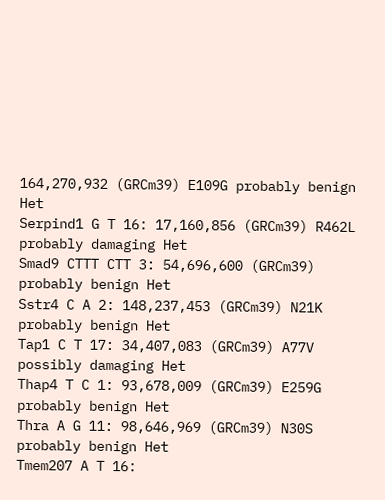164,270,932 (GRCm39) E109G probably benign Het
Serpind1 G T 16: 17,160,856 (GRCm39) R462L probably damaging Het
Smad9 CTTT CTT 3: 54,696,600 (GRCm39) probably benign Het
Sstr4 C A 2: 148,237,453 (GRCm39) N21K probably benign Het
Tap1 C T 17: 34,407,083 (GRCm39) A77V possibly damaging Het
Thap4 T C 1: 93,678,009 (GRCm39) E259G probably benign Het
Thra A G 11: 98,646,969 (GRCm39) N30S probably benign Het
Tmem207 A T 16: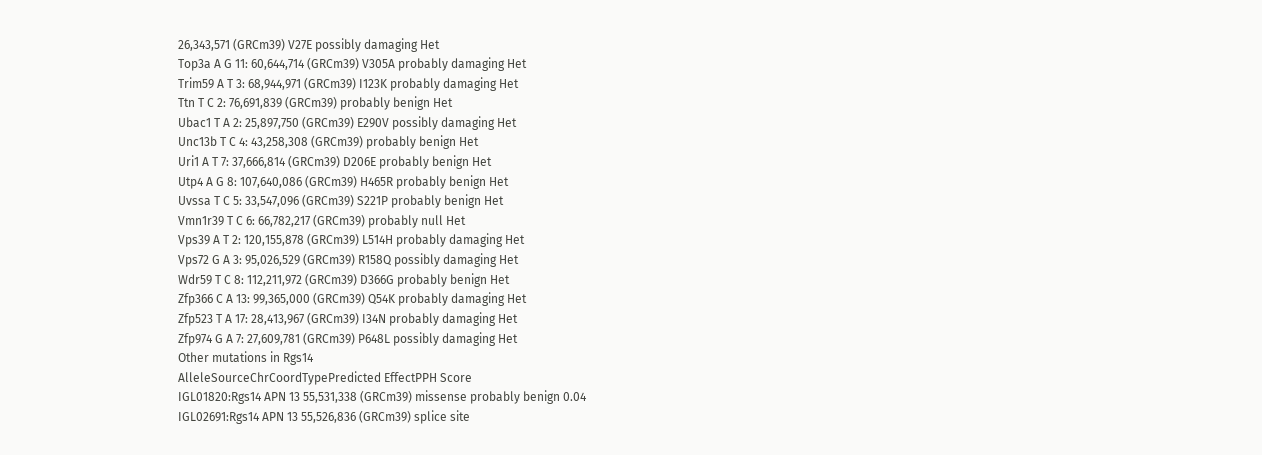26,343,571 (GRCm39) V27E possibly damaging Het
Top3a A G 11: 60,644,714 (GRCm39) V305A probably damaging Het
Trim59 A T 3: 68,944,971 (GRCm39) I123K probably damaging Het
Ttn T C 2: 76,691,839 (GRCm39) probably benign Het
Ubac1 T A 2: 25,897,750 (GRCm39) E290V possibly damaging Het
Unc13b T C 4: 43,258,308 (GRCm39) probably benign Het
Uri1 A T 7: 37,666,814 (GRCm39) D206E probably benign Het
Utp4 A G 8: 107,640,086 (GRCm39) H465R probably benign Het
Uvssa T C 5: 33,547,096 (GRCm39) S221P probably benign Het
Vmn1r39 T C 6: 66,782,217 (GRCm39) probably null Het
Vps39 A T 2: 120,155,878 (GRCm39) L514H probably damaging Het
Vps72 G A 3: 95,026,529 (GRCm39) R158Q possibly damaging Het
Wdr59 T C 8: 112,211,972 (GRCm39) D366G probably benign Het
Zfp366 C A 13: 99,365,000 (GRCm39) Q54K probably damaging Het
Zfp523 T A 17: 28,413,967 (GRCm39) I34N probably damaging Het
Zfp974 G A 7: 27,609,781 (GRCm39) P648L possibly damaging Het
Other mutations in Rgs14
AlleleSourceChrCoordTypePredicted EffectPPH Score
IGL01820:Rgs14 APN 13 55,531,338 (GRCm39) missense probably benign 0.04
IGL02691:Rgs14 APN 13 55,526,836 (GRCm39) splice site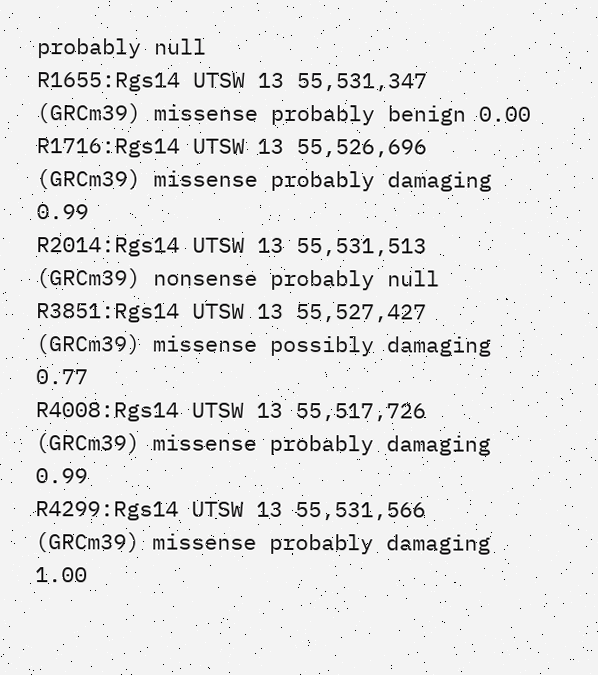probably null
R1655:Rgs14 UTSW 13 55,531,347 (GRCm39) missense probably benign 0.00
R1716:Rgs14 UTSW 13 55,526,696 (GRCm39) missense probably damaging 0.99
R2014:Rgs14 UTSW 13 55,531,513 (GRCm39) nonsense probably null
R3851:Rgs14 UTSW 13 55,527,427 (GRCm39) missense possibly damaging 0.77
R4008:Rgs14 UTSW 13 55,517,726 (GRCm39) missense probably damaging 0.99
R4299:Rgs14 UTSW 13 55,531,566 (GRCm39) missense probably damaging 1.00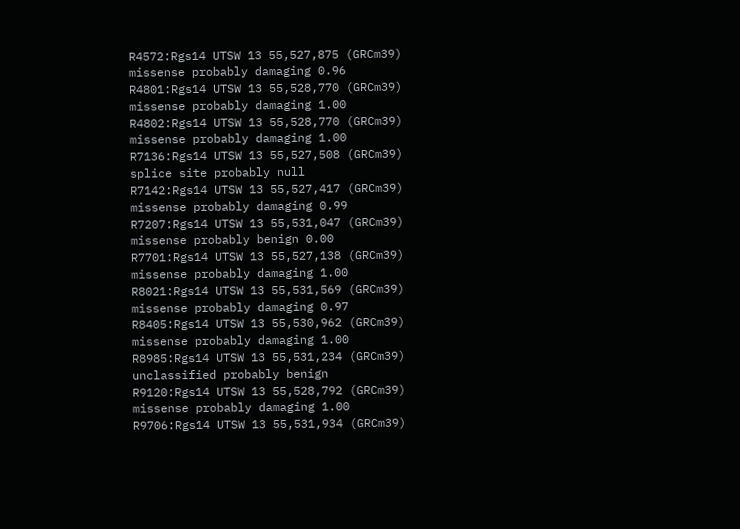R4572:Rgs14 UTSW 13 55,527,875 (GRCm39) missense probably damaging 0.96
R4801:Rgs14 UTSW 13 55,528,770 (GRCm39) missense probably damaging 1.00
R4802:Rgs14 UTSW 13 55,528,770 (GRCm39) missense probably damaging 1.00
R7136:Rgs14 UTSW 13 55,527,508 (GRCm39) splice site probably null
R7142:Rgs14 UTSW 13 55,527,417 (GRCm39) missense probably damaging 0.99
R7207:Rgs14 UTSW 13 55,531,047 (GRCm39) missense probably benign 0.00
R7701:Rgs14 UTSW 13 55,527,138 (GRCm39) missense probably damaging 1.00
R8021:Rgs14 UTSW 13 55,531,569 (GRCm39) missense probably damaging 0.97
R8405:Rgs14 UTSW 13 55,530,962 (GRCm39) missense probably damaging 1.00
R8985:Rgs14 UTSW 13 55,531,234 (GRCm39) unclassified probably benign
R9120:Rgs14 UTSW 13 55,528,792 (GRCm39) missense probably damaging 1.00
R9706:Rgs14 UTSW 13 55,531,934 (GRCm39)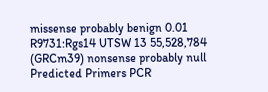missense probably benign 0.01
R9731:Rgs14 UTSW 13 55,528,784 (GRCm39) nonsense probably null
Predicted Primers PCR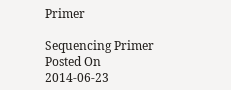Primer

Sequencing Primer
Posted On 2014-06-23